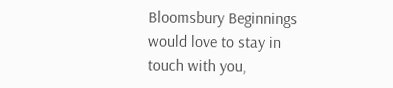Bloomsbury Beginnings would love to stay in touch with you,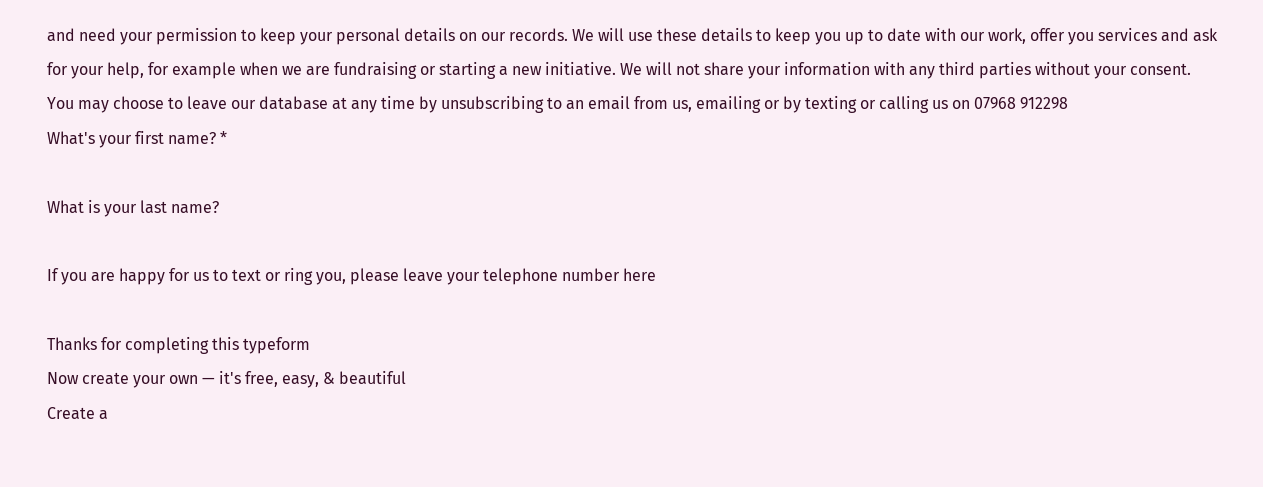and need your permission to keep your personal details on our records. We will use these details to keep you up to date with our work, offer you services and ask for your help, for example when we are fundraising or starting a new initiative. We will not share your information with any third parties without your consent. You may choose to leave our database at any time by unsubscribing to an email from us, emailing or by texting or calling us on 07968 912298
What's your first name? *

What is your last name?

If you are happy for us to text or ring you, please leave your telephone number here

Thanks for completing this typeform
Now create your own — it's free, easy, & beautiful
Create a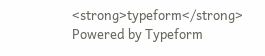<strong>typeform</strong>
Powered by Typeform